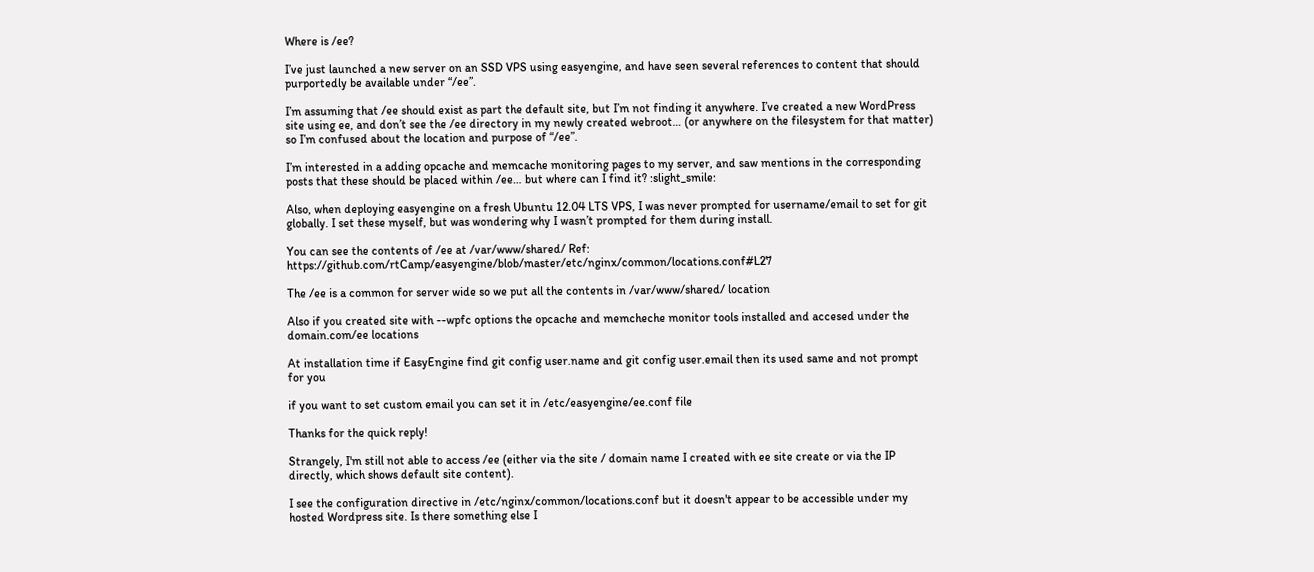Where is /ee?

I’ve just launched a new server on an SSD VPS using easyengine, and have seen several references to content that should purportedly be available under “/ee”.

I’m assuming that /ee should exist as part the default site, but I’m not finding it anywhere. I’ve created a new WordPress site using ee, and don’t see the /ee directory in my newly created webroot… (or anywhere on the filesystem for that matter) so I’m confused about the location and purpose of “/ee”.

I’m interested in a adding opcache and memcache monitoring pages to my server, and saw mentions in the corresponding posts that these should be placed within /ee… but where can I find it? :slight_smile:

Also, when deploying easyengine on a fresh Ubuntu 12.04 LTS VPS, I was never prompted for username/email to set for git globally. I set these myself, but was wondering why I wasn’t prompted for them during install.

You can see the contents of /ee at /var/www/shared/ Ref: https://github.com/rtCamp/easyengine/blob/master/etc/nginx/common/locations.conf#L27

The /ee is a common for server wide so we put all the contents in /var/www/shared/ location

Also if you created site with --wpfc options the opcache and memcheche monitor tools installed and accesed under the domain.com/ee locations

At installation time if EasyEngine find git config user.name and git config user.email then its used same and not prompt for you

if you want to set custom email you can set it in /etc/easyengine/ee.conf file

Thanks for the quick reply!

Strangely, I'm still not able to access /ee (either via the site / domain name I created with ee site create or via the IP directly, which shows default site content).

I see the configuration directive in /etc/nginx/common/locations.conf but it doesn't appear to be accessible under my hosted Wordpress site. Is there something else I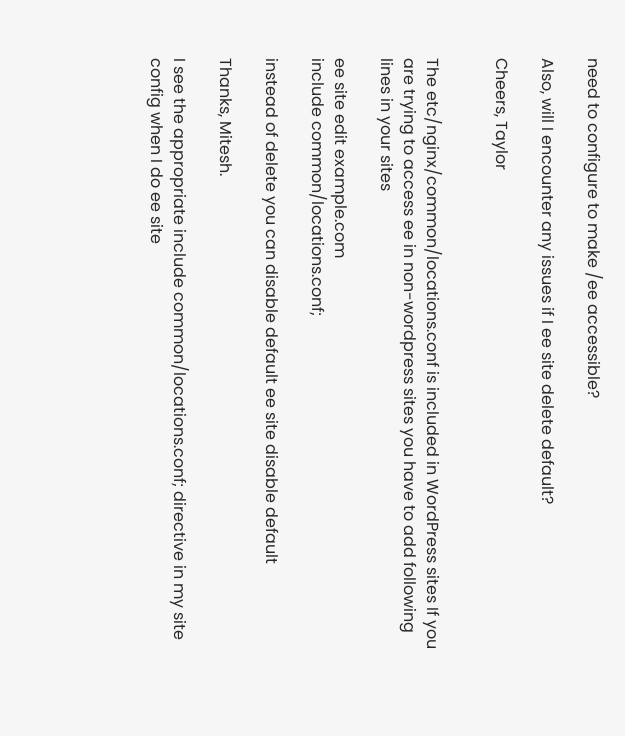need to configure to make /ee accessible?

Also, will I encounter any issues if I ee site delete default?

Cheers, Taylor


The etc/nginx/common/locations.conf is included in WordPress sites If you are trying to access ee in non-wordpress sites you have to add following lines in your sites

ee site edit example.com
include common/locations.conf;

instead of delete you can disable default ee site disable default

Thanks, Mitesh.

I see the appropriate include common/locations.conf; directive in my site config when I do ee site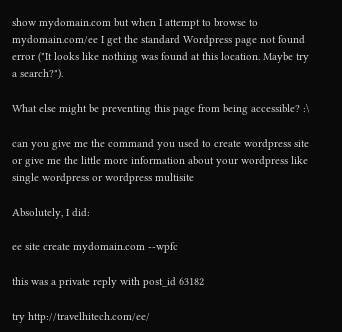show mydomain.com but when I attempt to browse to mydomain.com/ee I get the standard Wordpress page not found error ("It looks like nothing was found at this location. Maybe try a search?").

What else might be preventing this page from being accessible? :\

can you give me the command you used to create wordpress site or give me the little more information about your wordpress like single wordpress or wordpress multisite

Absolutely, I did:

ee site create mydomain.com --wpfc

this was a private reply with post_id 63182

try http://travelhitech.com/ee/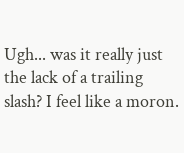Ugh... was it really just the lack of a trailing slash? I feel like a moron.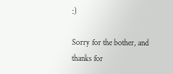:)

Sorry for the bother, and thanks for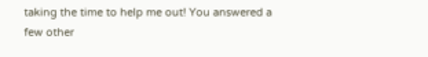taking the time to help me out! You answered a few other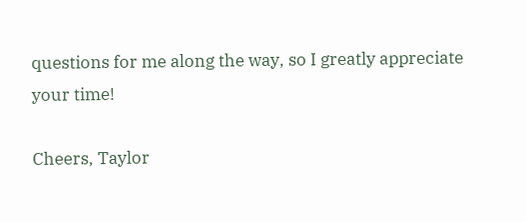questions for me along the way, so I greatly appreciate your time!

Cheers, Taylor